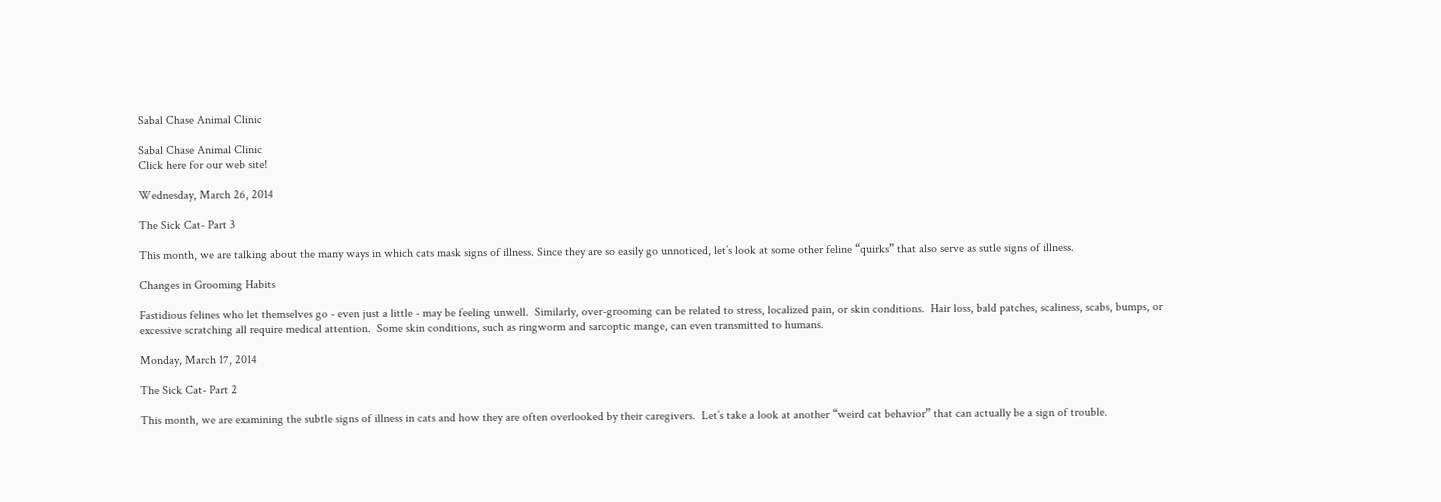Sabal Chase Animal Clinic

Sabal Chase Animal Clinic
Click here for our web site!

Wednesday, March 26, 2014

The Sick Cat- Part 3

This month, we are talking about the many ways in which cats mask signs of illness. Since they are so easily go unnoticed, let’s look at some other feline “quirks” that also serve as sutle signs of illness.

Changes in Grooming Habits

Fastidious felines who let themselves go - even just a little - may be feeling unwell.  Similarly, over-grooming can be related to stress, localized pain, or skin conditions.  Hair loss, bald patches, scaliness, scabs, bumps, or excessive scratching all require medical attention.  Some skin conditions, such as ringworm and sarcoptic mange, can even transmitted to humans.

Monday, March 17, 2014

The Sick Cat- Part 2

This month, we are examining the subtle signs of illness in cats and how they are often overlooked by their caregivers.  Let’s take a look at another “weird cat behavior” that can actually be a sign of trouble.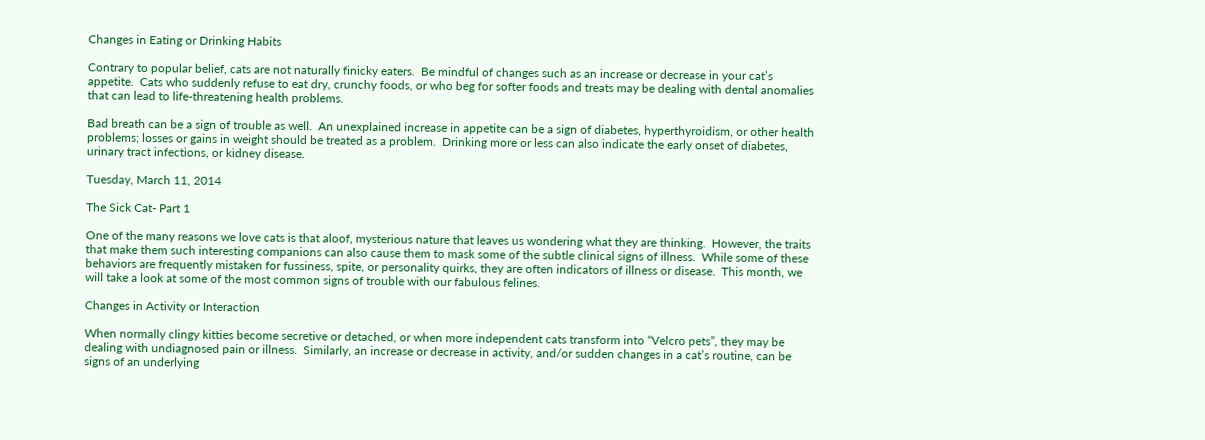Changes in Eating or Drinking Habits

Contrary to popular belief, cats are not naturally finicky eaters.  Be mindful of changes such as an increase or decrease in your cat’s appetite.  Cats who suddenly refuse to eat dry, crunchy foods, or who beg for softer foods and treats may be dealing with dental anomalies that can lead to life-threatening health problems.

Bad breath can be a sign of trouble as well.  An unexplained increase in appetite can be a sign of diabetes, hyperthyroidism, or other health problems; losses or gains in weight should be treated as a problem.  Drinking more or less can also indicate the early onset of diabetes, urinary tract infections, or kidney disease.

Tuesday, March 11, 2014

The Sick Cat- Part 1

One of the many reasons we love cats is that aloof, mysterious nature that leaves us wondering what they are thinking.  However, the traits that make them such interesting companions can also cause them to mask some of the subtle clinical signs of illness.  While some of these behaviors are frequently mistaken for fussiness, spite, or personality quirks, they are often indicators of illness or disease.  This month, we will take a look at some of the most common signs of trouble with our fabulous felines.

Changes in Activity or Interaction

When normally clingy kitties become secretive or detached, or when more independent cats transform into “Velcro pets”, they may be dealing with undiagnosed pain or illness.  Similarly, an increase or decrease in activity, and/or sudden changes in a cat’s routine, can be signs of an underlying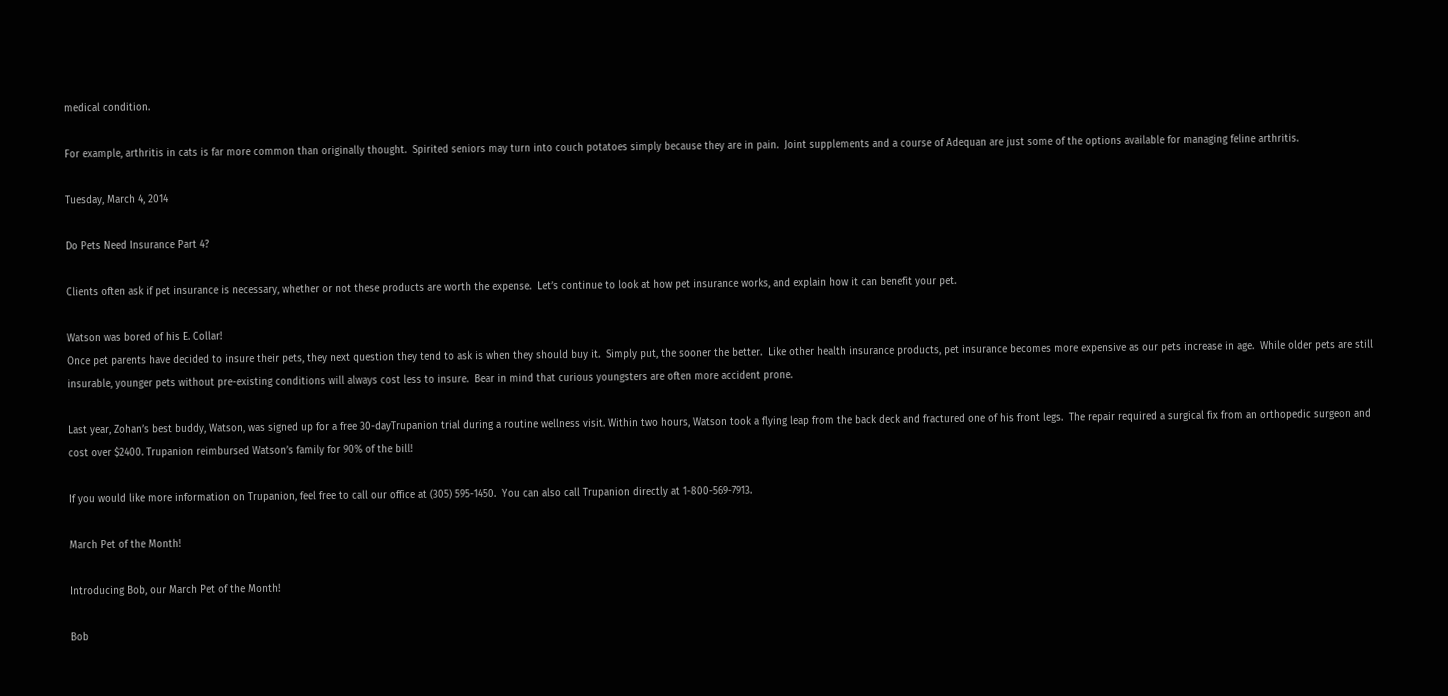medical condition.

For example, arthritis in cats is far more common than originally thought.  Spirited seniors may turn into couch potatoes simply because they are in pain.  Joint supplements and a course of Adequan are just some of the options available for managing feline arthritis.

Tuesday, March 4, 2014

Do Pets Need Insurance Part 4?

Clients often ask if pet insurance is necessary, whether or not these products are worth the expense.  Let’s continue to look at how pet insurance works, and explain how it can benefit your pet.

Watson was bored of his E. Collar!
Once pet parents have decided to insure their pets, they next question they tend to ask is when they should buy it.  Simply put, the sooner the better.  Like other health insurance products, pet insurance becomes more expensive as our pets increase in age.  While older pets are still insurable, younger pets without pre-existing conditions will always cost less to insure.  Bear in mind that curious youngsters are often more accident prone.

Last year, Zohan’s best buddy, Watson, was signed up for a free 30-dayTrupanion trial during a routine wellness visit. Within two hours, Watson took a flying leap from the back deck and fractured one of his front legs.  The repair required a surgical fix from an orthopedic surgeon and cost over $2400. Trupanion reimbursed Watson’s family for 90% of the bill!

If you would like more information on Trupanion, feel free to call our office at (305) 595-1450.  You can also call Trupanion directly at 1-800-569-7913.

March Pet of the Month!

Introducing Bob, our March Pet of the Month!

Bob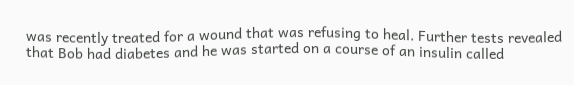was recently treated for a wound that was refusing to heal. Further tests revealed that Bob had diabetes and he was started on a course of an insulin called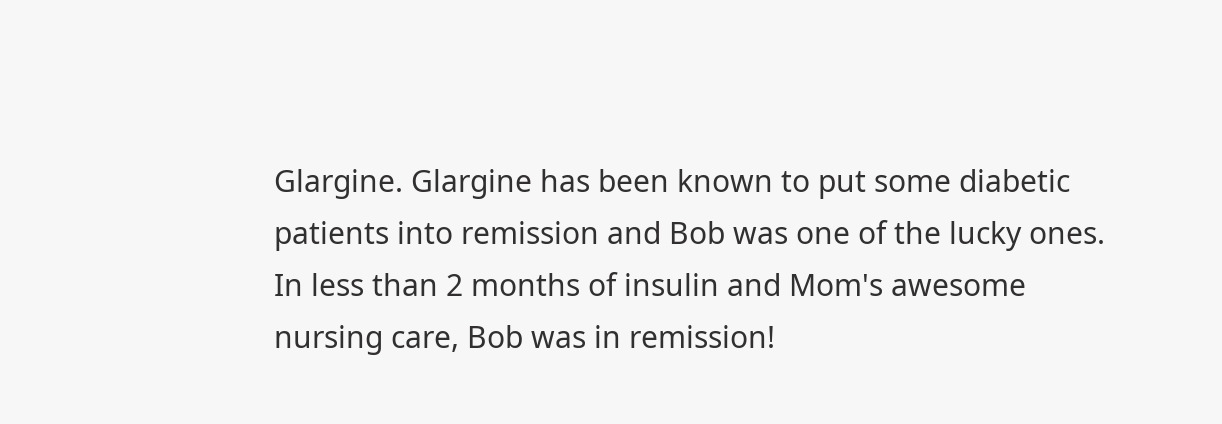Glargine. Glargine has been known to put some diabetic patients into remission and Bob was one of the lucky ones. In less than 2 months of insulin and Mom's awesome nursing care, Bob was in remission!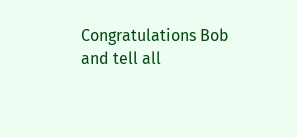Congratulations Bob and tell all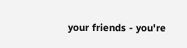your friends - you're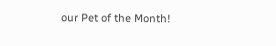our Pet of the Month!